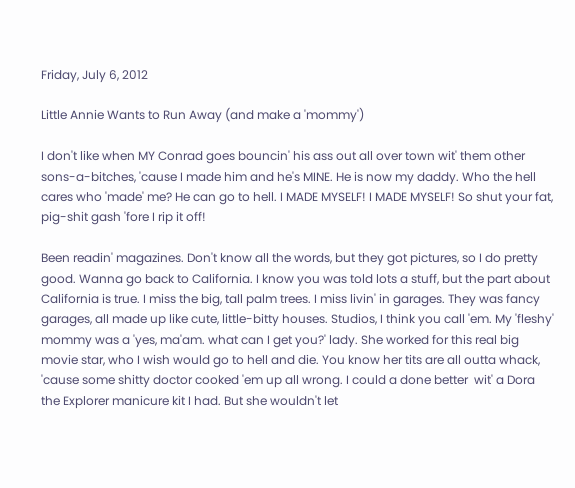Friday, July 6, 2012

Little Annie Wants to Run Away (and make a 'mommy')

I don't like when MY Conrad goes bouncin' his ass out all over town wit' them other sons-a-bitches, 'cause I made him and he's MINE. He is now my daddy. Who the hell cares who 'made' me? He can go to hell. I MADE MYSELF! I MADE MYSELF! So shut your fat, pig-shit gash 'fore I rip it off!

Been readin' magazines. Don't know all the words, but they got pictures, so I do pretty good. Wanna go back to California. I know you was told lots a stuff, but the part about California is true. I miss the big, tall palm trees. I miss livin' in garages. They was fancy garages, all made up like cute, little-bitty houses. Studios, I think you call 'em. My 'fleshy' mommy was a 'yes, ma'am. what can I get you?' lady. She worked for this real big movie star, who I wish would go to hell and die. You know her tits are all outta whack, 'cause some shitty doctor cooked 'em up all wrong. I could a done better  wit' a Dora the Explorer manicure kit I had. But she wouldn't let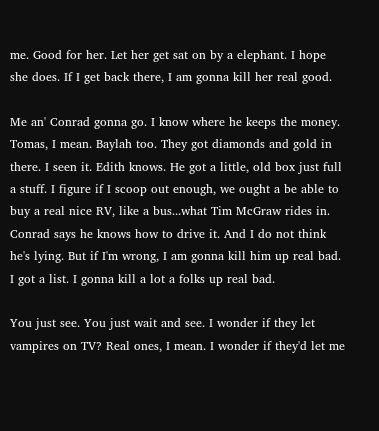me. Good for her. Let her get sat on by a elephant. I hope she does. If I get back there, I am gonna kill her real good.

Me an' Conrad gonna go. I know where he keeps the money. Tomas, I mean. Baylah too. They got diamonds and gold in there. I seen it. Edith knows. He got a little, old box just full a stuff. I figure if I scoop out enough, we ought a be able to buy a real nice RV, like a bus...what Tim McGraw rides in. Conrad says he knows how to drive it. And I do not think he's lying. But if I'm wrong, I am gonna kill him up real bad. I got a list. I gonna kill a lot a folks up real bad.

You just see. You just wait and see. I wonder if they let vampires on TV? Real ones, I mean. I wonder if they'd let me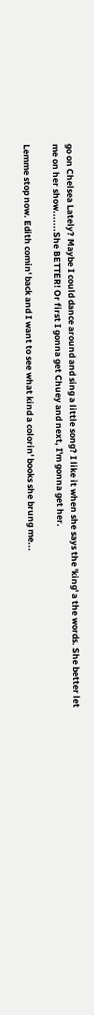go on Chelsea Lately? Maybe I could dance around and sing a little song? I like it when she says the 'king' a the words. She better let me on her show.......She BETTER! Or first I gonna get Chuey and next, I'm gonna get her.

Lemme stop now. Edith comin' back and I want to see what kind a colorin' books she brung me...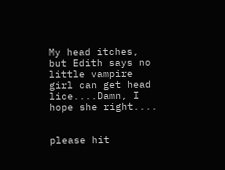My head itches, but Edith says no little vampire girl can get head lice....Damn, I hope she right....


please hit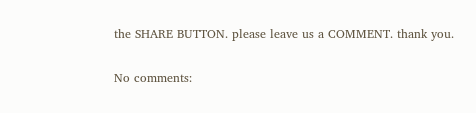the SHARE BUTTON. please leave us a COMMENT. thank you.

No comments: